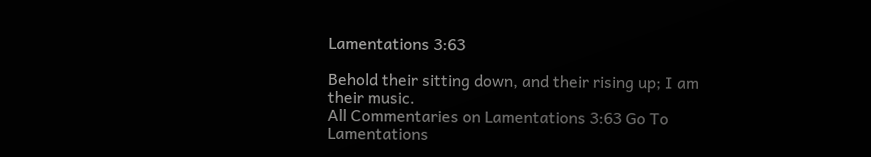Lamentations 3:63

Behold their sitting down, and their rising up; I am their music.
All Commentaries on Lamentations 3:63 Go To Lamentations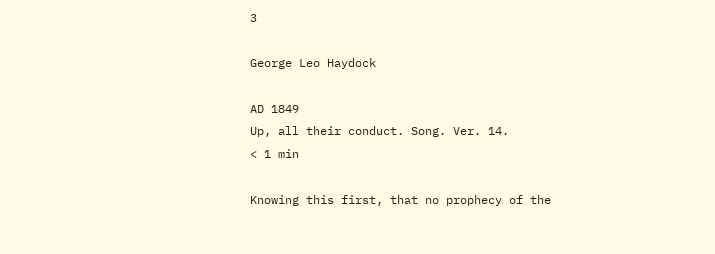3

George Leo Haydock

AD 1849
Up, all their conduct. Song. Ver. 14.
< 1 min

Knowing this first, that no prophecy of the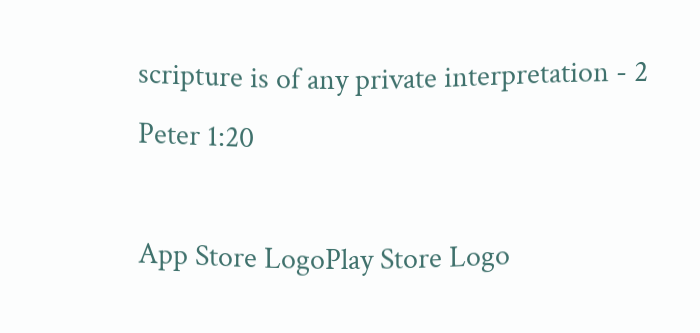scripture is of any private interpretation - 2 Peter 1:20

App Store LogoPlay Store Logo